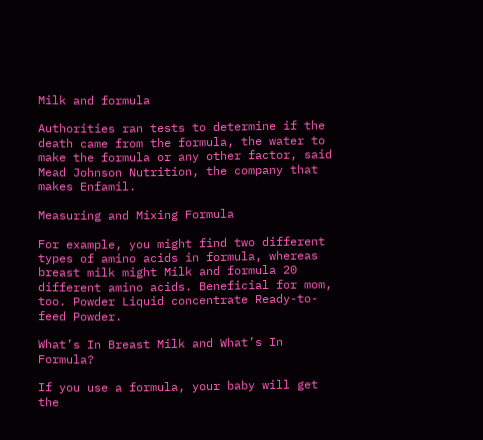Milk and formula

Authorities ran tests to determine if the death came from the formula, the water to make the formula or any other factor, said Mead Johnson Nutrition, the company that makes Enfamil.

Measuring and Mixing Formula

For example, you might find two different types of amino acids in formula, whereas breast milk might Milk and formula 20 different amino acids. Beneficial for mom, too. Powder Liquid concentrate Ready-to-feed Powder.

What’s In Breast Milk and What’s In Formula?

If you use a formula, your baby will get the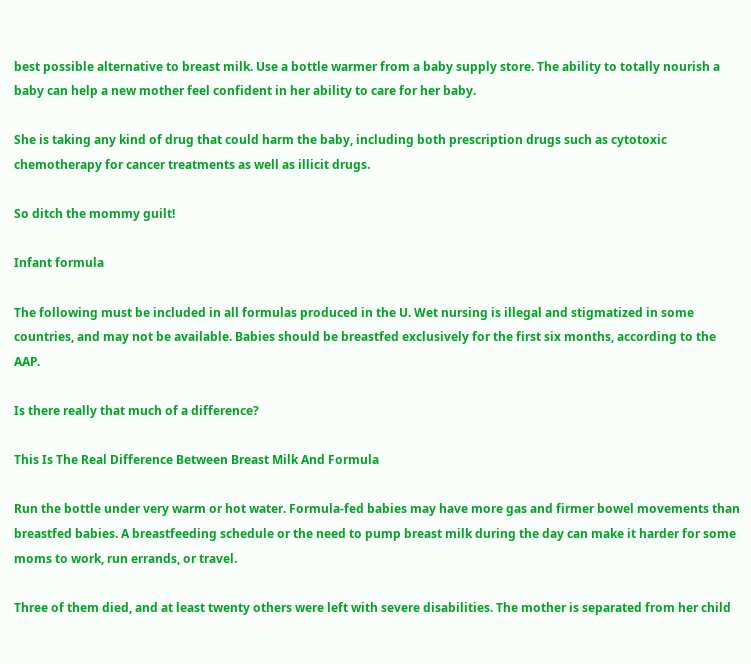best possible alternative to breast milk. Use a bottle warmer from a baby supply store. The ability to totally nourish a baby can help a new mother feel confident in her ability to care for her baby.

She is taking any kind of drug that could harm the baby, including both prescription drugs such as cytotoxic chemotherapy for cancer treatments as well as illicit drugs.

So ditch the mommy guilt!

Infant formula

The following must be included in all formulas produced in the U. Wet nursing is illegal and stigmatized in some countries, and may not be available. Babies should be breastfed exclusively for the first six months, according to the AAP.

Is there really that much of a difference?

This Is The Real Difference Between Breast Milk And Formula

Run the bottle under very warm or hot water. Formula-fed babies may have more gas and firmer bowel movements than breastfed babies. A breastfeeding schedule or the need to pump breast milk during the day can make it harder for some moms to work, run errands, or travel.

Three of them died, and at least twenty others were left with severe disabilities. The mother is separated from her child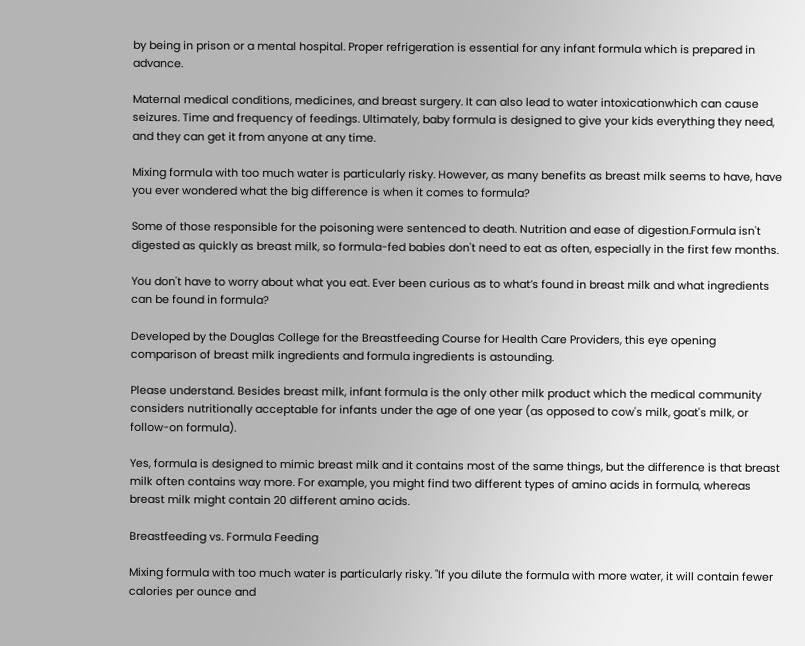by being in prison or a mental hospital. Proper refrigeration is essential for any infant formula which is prepared in advance.

Maternal medical conditions, medicines, and breast surgery. It can also lead to water intoxicationwhich can cause seizures. Time and frequency of feedings. Ultimately, baby formula is designed to give your kids everything they need, and they can get it from anyone at any time.

Mixing formula with too much water is particularly risky. However, as many benefits as breast milk seems to have, have you ever wondered what the big difference is when it comes to formula?

Some of those responsible for the poisoning were sentenced to death. Nutrition and ease of digestion.Formula isn't digested as quickly as breast milk, so formula-fed babies don't need to eat as often, especially in the first few months.

You don't have to worry about what you eat. Ever been curious as to what’s found in breast milk and what ingredients can be found in formula?

Developed by the Douglas College for the Breastfeeding Course for Health Care Providers, this eye opening comparison of breast milk ingredients and formula ingredients is astounding.

Please understand. Besides breast milk, infant formula is the only other milk product which the medical community considers nutritionally acceptable for infants under the age of one year (as opposed to cow's milk, goat's milk, or follow-on formula).

Yes, formula is designed to mimic breast milk and it contains most of the same things, but the difference is that breast milk often contains way more. For example, you might find two different types of amino acids in formula, whereas breast milk might contain 20 different amino acids.

Breastfeeding vs. Formula Feeding

Mixing formula with too much water is particularly risky. "If you dilute the formula with more water, it will contain fewer calories per ounce and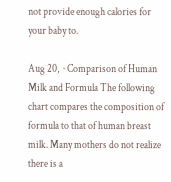not provide enough calories for your baby to.

Aug 20,  · Comparison of Human Milk and Formula The following chart compares the composition of formula to that of human breast milk. Many mothers do not realize there is a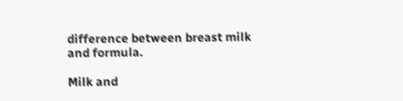difference between breast milk and formula.

Milk and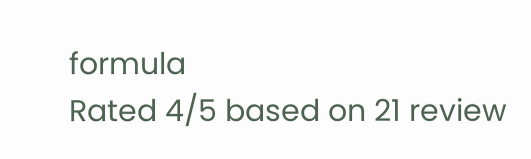formula
Rated 4/5 based on 21 review